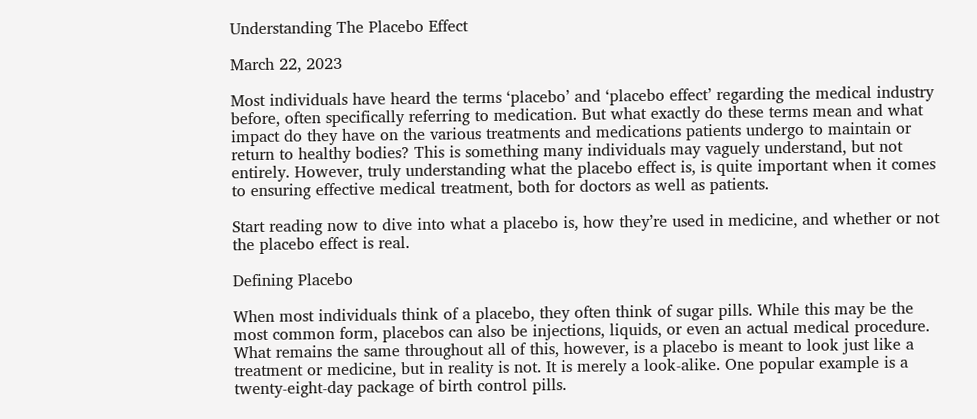Understanding The Placebo Effect

March 22, 2023

Most individuals have heard the terms ‘placebo’ and ‘placebo effect’ regarding the medical industry before, often specifically referring to medication. But what exactly do these terms mean and what impact do they have on the various treatments and medications patients undergo to maintain or return to healthy bodies? This is something many individuals may vaguely understand, but not entirely. However, truly understanding what the placebo effect is, is quite important when it comes to ensuring effective medical treatment, both for doctors as well as patients.

Start reading now to dive into what a placebo is, how they’re used in medicine, and whether or not the placebo effect is real.

Defining Placebo

When most individuals think of a placebo, they often think of sugar pills. While this may be the most common form, placebos can also be injections, liquids, or even an actual medical procedure. What remains the same throughout all of this, however, is a placebo is meant to look just like a treatment or medicine, but in reality is not. It is merely a look-alike. One popular example is a twenty-eight-day package of birth control pills.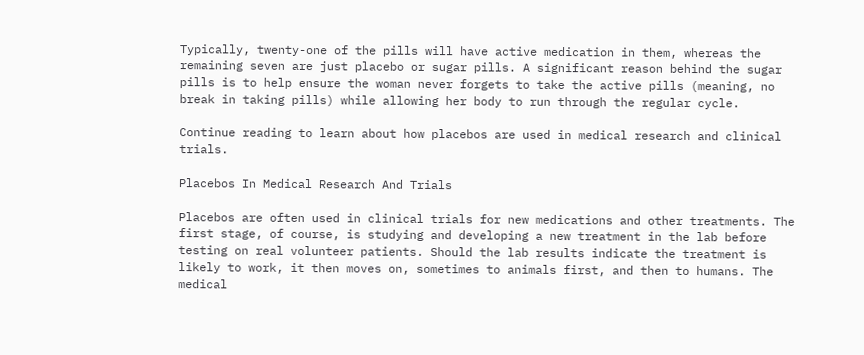Typically, twenty-one of the pills will have active medication in them, whereas the remaining seven are just placebo or sugar pills. A significant reason behind the sugar pills is to help ensure the woman never forgets to take the active pills (meaning, no break in taking pills) while allowing her body to run through the regular cycle.

Continue reading to learn about how placebos are used in medical research and clinical trials.

Placebos In Medical Research And Trials

Placebos are often used in clinical trials for new medications and other treatments. The first stage, of course, is studying and developing a new treatment in the lab before testing on real volunteer patients. Should the lab results indicate the treatment is likely to work, it then moves on, sometimes to animals first, and then to humans. The medical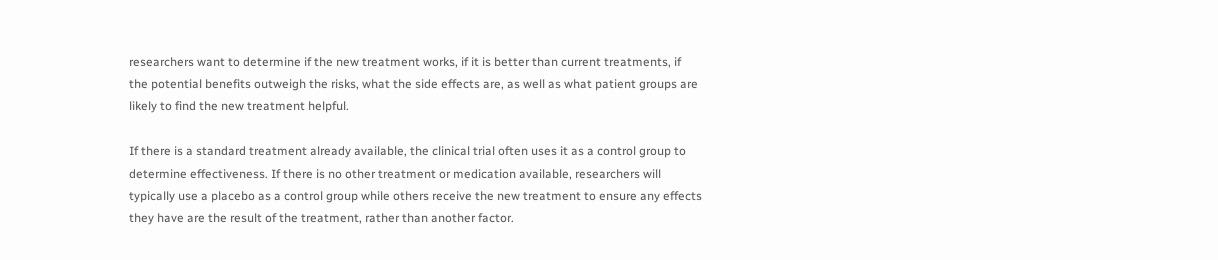researchers want to determine if the new treatment works, if it is better than current treatments, if the potential benefits outweigh the risks, what the side effects are, as well as what patient groups are likely to find the new treatment helpful.

If there is a standard treatment already available, the clinical trial often uses it as a control group to determine effectiveness. If there is no other treatment or medication available, researchers will typically use a placebo as a control group while others receive the new treatment to ensure any effects they have are the result of the treatment, rather than another factor.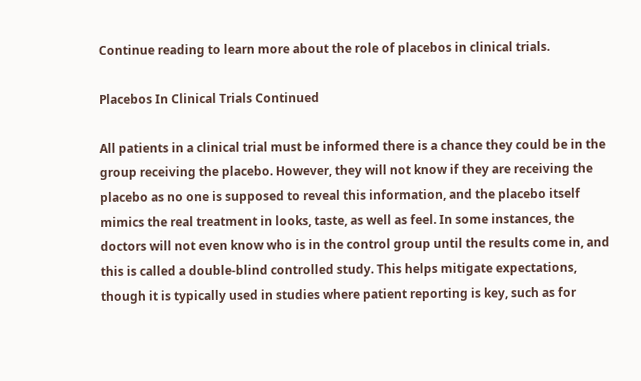Continue reading to learn more about the role of placebos in clinical trials.

Placebos In Clinical Trials Continued

All patients in a clinical trial must be informed there is a chance they could be in the group receiving the placebo. However, they will not know if they are receiving the placebo as no one is supposed to reveal this information, and the placebo itself mimics the real treatment in looks, taste, as well as feel. In some instances, the doctors will not even know who is in the control group until the results come in, and this is called a double-blind controlled study. This helps mitigate expectations, though it is typically used in studies where patient reporting is key, such as for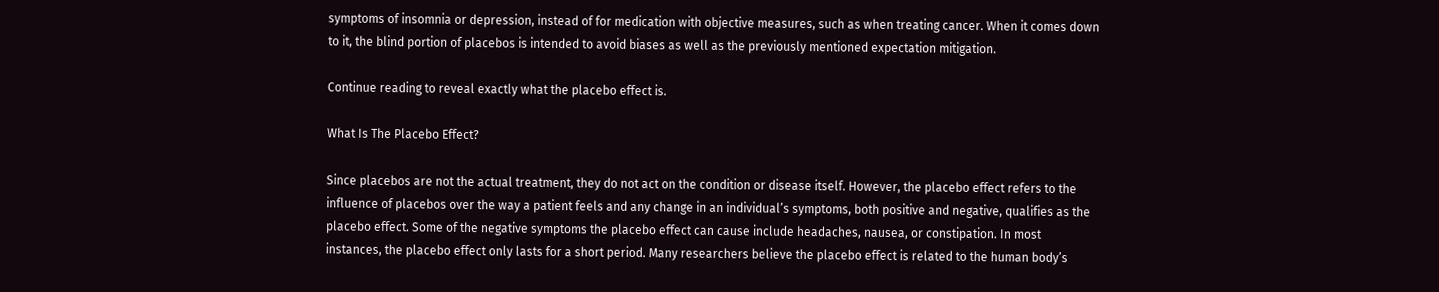symptoms of insomnia or depression, instead of for medication with objective measures, such as when treating cancer. When it comes down to it, the blind portion of placebos is intended to avoid biases as well as the previously mentioned expectation mitigation.

Continue reading to reveal exactly what the placebo effect is.

What Is The Placebo Effect?

Since placebos are not the actual treatment, they do not act on the condition or disease itself. However, the placebo effect refers to the influence of placebos over the way a patient feels and any change in an individual’s symptoms, both positive and negative, qualifies as the placebo effect. Some of the negative symptoms the placebo effect can cause include headaches, nausea, or constipation. In most instances, the placebo effect only lasts for a short period. Many researchers believe the placebo effect is related to the human body’s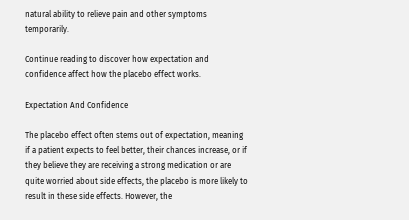natural ability to relieve pain and other symptoms temporarily.

Continue reading to discover how expectation and confidence affect how the placebo effect works.

Expectation And Confidence

The placebo effect often stems out of expectation, meaning if a patient expects to feel better, their chances increase, or if they believe they are receiving a strong medication or are quite worried about side effects, the placebo is more likely to result in these side effects. However, the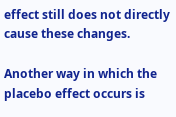effect still does not directly cause these changes.

Another way in which the placebo effect occurs is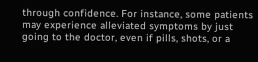through confidence. For instance, some patients may experience alleviated symptoms by just going to the doctor, even if pills, shots, or a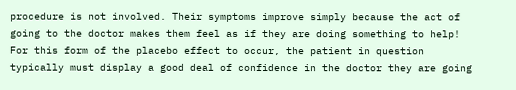procedure is not involved. Their symptoms improve simply because the act of going to the doctor makes them feel as if they are doing something to help! For this form of the placebo effect to occur, the patient in question typically must display a good deal of confidence in the doctor they are going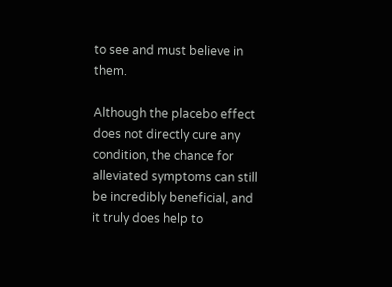to see and must believe in them.

Although the placebo effect does not directly cure any condition, the chance for alleviated symptoms can still be incredibly beneficial, and it truly does help to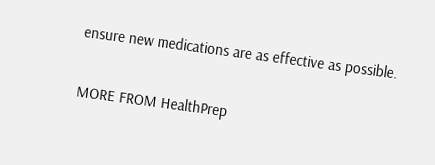ensure new medications are as effective as possible.

MORE FROM HealthPrep